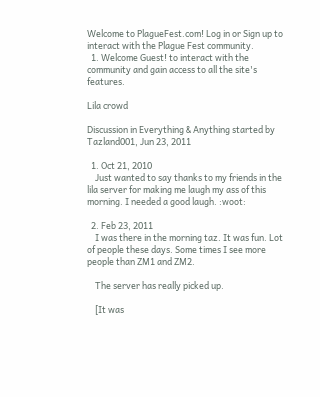Welcome to PlagueFest.com! Log in or Sign up to interact with the Plague Fest community.
  1. Welcome Guest! to interact with the community and gain access to all the site's features.

Lila crowd

Discussion in Everything & Anything started by Tazland001, Jun 23, 2011

  1. Oct 21, 2010
    Just wanted to say thanks to my friends in the lila server for making me laugh my ass of this morning. I needed a good laugh. :woot:

  2. Feb 23, 2011
    I was there in the morning taz. It was fun. Lot of people these days. Some times I see more people than ZM1 and ZM2.

    The server has really picked up.

    [It was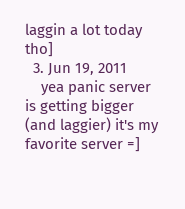laggin a lot today tho]
  3. Jun 19, 2011
    yea panic server is getting bigger (and laggier) it's my favorite server =]